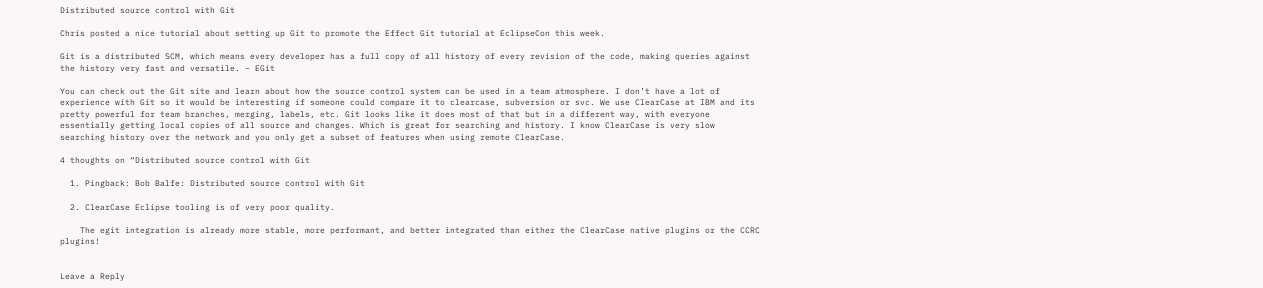Distributed source control with Git

Chris posted a nice tutorial about setting up Git to promote the Effect Git tutorial at EclipseCon this week.

Git is a distributed SCM, which means every developer has a full copy of all history of every revision of the code, making queries against the history very fast and versatile. – EGit

You can check out the Git site and learn about how the source control system can be used in a team atmosphere. I don’t have a lot of experience with Git so it would be interesting if someone could compare it to clearcase, subversion or svc. We use ClearCase at IBM and its pretty powerful for team branches, merging, labels, etc. Git looks like it does most of that but in a different way, with everyone essentially getting local copies of all source and changes. Which is great for searching and history. I know ClearCase is very slow searching history over the network and you only get a subset of features when using remote ClearCase.

4 thoughts on “Distributed source control with Git

  1. Pingback: Bob Balfe: Distributed source control with Git

  2. ClearCase Eclipse tooling is of very poor quality.

    The egit integration is already more stable, more performant, and better integrated than either the ClearCase native plugins or the CCRC plugins!


Leave a Reply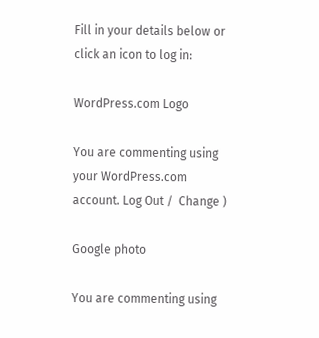Fill in your details below or click an icon to log in:

WordPress.com Logo

You are commenting using your WordPress.com account. Log Out /  Change )

Google photo

You are commenting using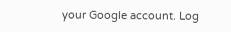your Google account. Log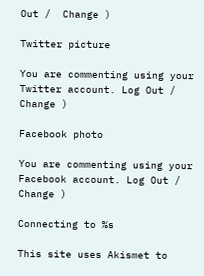Out /  Change )

Twitter picture

You are commenting using your Twitter account. Log Out /  Change )

Facebook photo

You are commenting using your Facebook account. Log Out /  Change )

Connecting to %s

This site uses Akismet to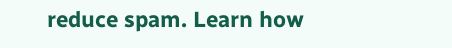reduce spam. Learn how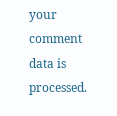your comment data is processed.